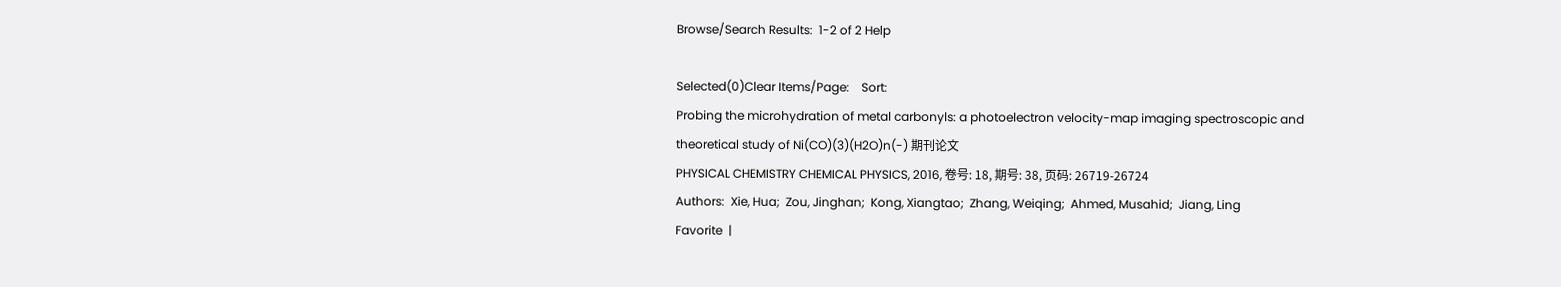Browse/Search Results:  1-2 of 2 Help

Selected(0)Clear Items/Page:    Sort:
Probing the microhydration of metal carbonyls: a photoelectron velocity-map imaging spectroscopic and theoretical study of Ni(CO)(3)(H2O)n(-) 期刊论文
PHYSICAL CHEMISTRY CHEMICAL PHYSICS, 2016, 卷号: 18, 期号: 38, 页码: 26719-26724
Authors:  Xie, Hua;  Zou, Jinghan;  Kong, Xiangtao;  Zhang, Weiqing;  Ahmed, Musahid;  Jiang, Ling
Favorite  |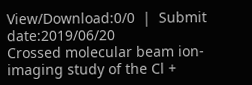View/Download:0/0  |  Submit date:2019/06/20
Crossed molecular beam ion-imaging study of the Cl +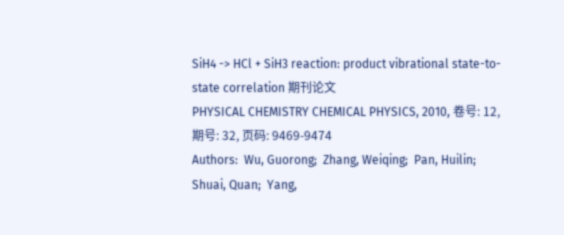SiH4 -> HCl + SiH3 reaction: product vibrational state-to-state correlation 期刊论文
PHYSICAL CHEMISTRY CHEMICAL PHYSICS, 2010, 卷号: 12, 期号: 32, 页码: 9469-9474
Authors:  Wu, Guorong;  Zhang, Weiqing;  Pan, Huilin;  Shuai, Quan;  Yang,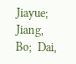Jiayue;  Jiang, Bo;  Dai,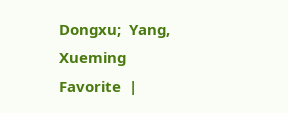Dongxu;  Yang, Xueming
Favorite  |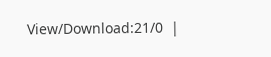View/Download:21/0  |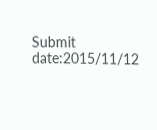Submit date:2015/11/12